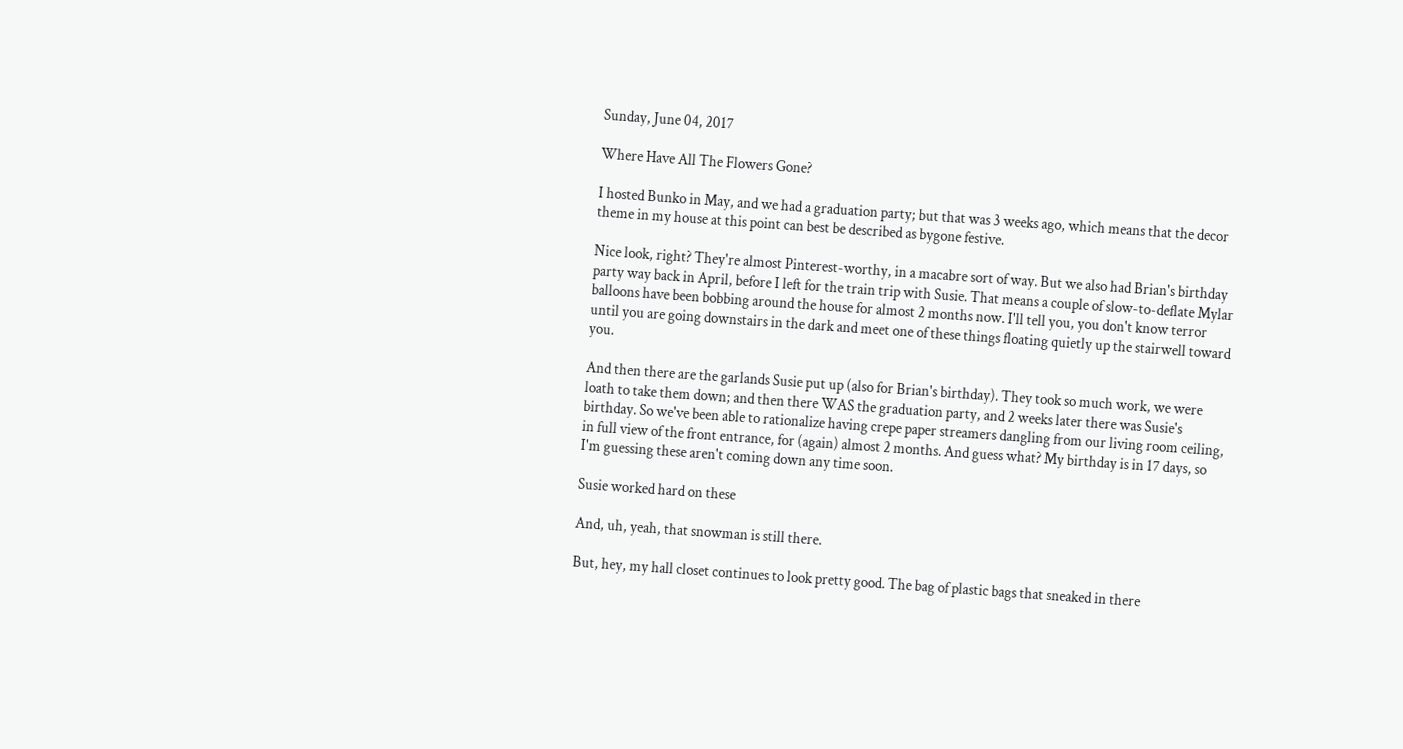Sunday, June 04, 2017

Where Have All The Flowers Gone?

I hosted Bunko in May, and we had a graduation party; but that was 3 weeks ago, which means that the decor theme in my house at this point can best be described as bygone festive.

Nice look, right? They're almost Pinterest-worthy, in a macabre sort of way. But we also had Brian's birthday party way back in April, before I left for the train trip with Susie. That means a couple of slow-to-deflate Mylar balloons have been bobbing around the house for almost 2 months now. I'll tell you, you don't know terror until you are going downstairs in the dark and meet one of these things floating quietly up the stairwell toward you.

And then there are the garlands Susie put up (also for Brian's birthday). They took so much work, we were loath to take them down; and then there WAS the graduation party, and 2 weeks later there was Susie's birthday. So we've been able to rationalize having crepe paper streamers dangling from our living room ceiling, in full view of the front entrance, for (again) almost 2 months. And guess what? My birthday is in 17 days, so I'm guessing these aren't coming down any time soon.

Susie worked hard on these

And, uh, yeah, that snowman is still there.

But, hey, my hall closet continues to look pretty good. The bag of plastic bags that sneaked in there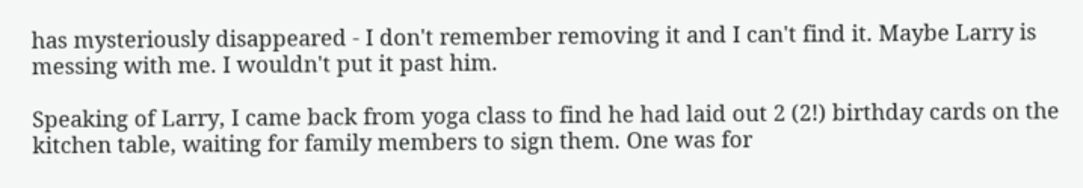has mysteriously disappeared - I don't remember removing it and I can't find it. Maybe Larry is messing with me. I wouldn't put it past him.

Speaking of Larry, I came back from yoga class to find he had laid out 2 (2!) birthday cards on the kitchen table, waiting for family members to sign them. One was for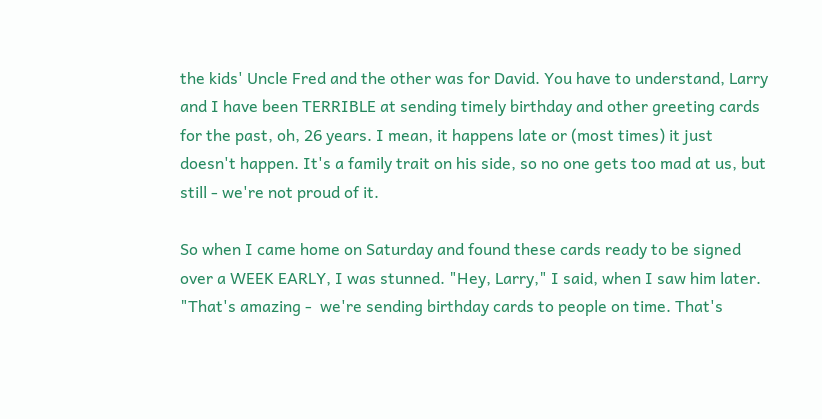the kids' Uncle Fred and the other was for David. You have to understand, Larry and I have been TERRIBLE at sending timely birthday and other greeting cards for the past, oh, 26 years. I mean, it happens late or (most times) it just doesn't happen. It's a family trait on his side, so no one gets too mad at us, but still - we're not proud of it.

So when I came home on Saturday and found these cards ready to be signed over a WEEK EARLY, I was stunned. "Hey, Larry," I said, when I saw him later. "That's amazing -  we're sending birthday cards to people on time. That's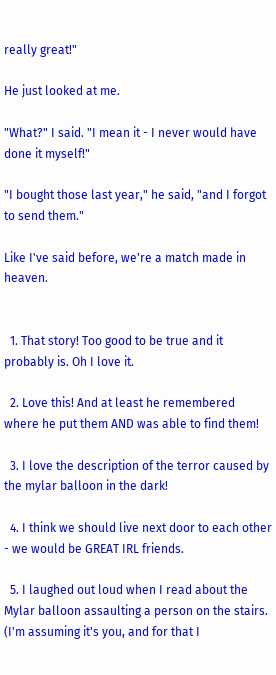really great!"

He just looked at me.

"What?" I said. "I mean it - I never would have done it myself!"

"I bought those last year," he said, "and I forgot to send them."

Like I've said before, we're a match made in heaven.


  1. That story! Too good to be true and it probably is. Oh I love it.

  2. Love this! And at least he remembered where he put them AND was able to find them!

  3. I love the description of the terror caused by the mylar balloon in the dark!

  4. I think we should live next door to each other - we would be GREAT IRL friends.

  5. I laughed out loud when I read about the Mylar balloon assaulting a person on the stairs. (I'm assuming it's you, and for that I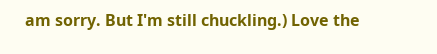am sorry. But I'm still chuckling.) Love the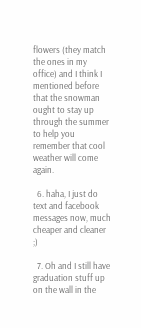flowers (they match the ones in my office) and I think I mentioned before that the snowman ought to stay up through the summer to help you remember that cool weather will come again.

  6. haha, I just do text and facebook messages now, much cheaper and cleaner ;)

  7. Oh and I still have graduation stuff up on the wall in the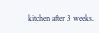kitchen after 3 weeks.